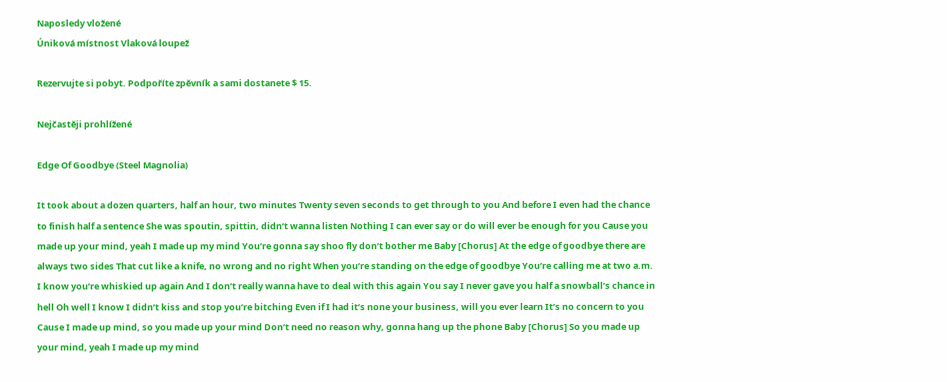Naposledy vložené
Úniková místnost Vlaková loupež

Rezervujte si pobyt. Podpoříte zpěvník a sami dostanete $ 15.

Nejčastěji prohlížené

Edge Of Goodbye (Steel Magnolia)

It took about a dozen quarters, half an hour, two minutes Twenty seven seconds to get through to you And before I even had the chance to finish half a sentence She was spoutin, spittin, didn’t wanna listen Nothing I can ever say or do will ever be enough for you Cause you made up your mind, yeah I made up my mind You’re gonna say shoo fly don’t bother me Baby [Chorus] At the edge of goodbye there are always two sides That cut like a knife, no wrong and no right When you’re standing on the edge of goodbye You’re calling me at two a.m. I know you’re whiskied up again And I don’t really wanna have to deal with this again You say I never gave you half a snowball’s chance in hell Oh well I know I didn’t kiss and stop you’re bitching Even if I had it’s none your business, will you ever learn It’s no concern to you Cause I made up mind, so you made up your mind Don’t need no reason why, gonna hang up the phone Baby [Chorus] So you made up your mind, yeah I made up my mind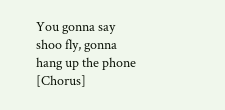You gonna say shoo fly, gonna hang up the phone [Chorus]